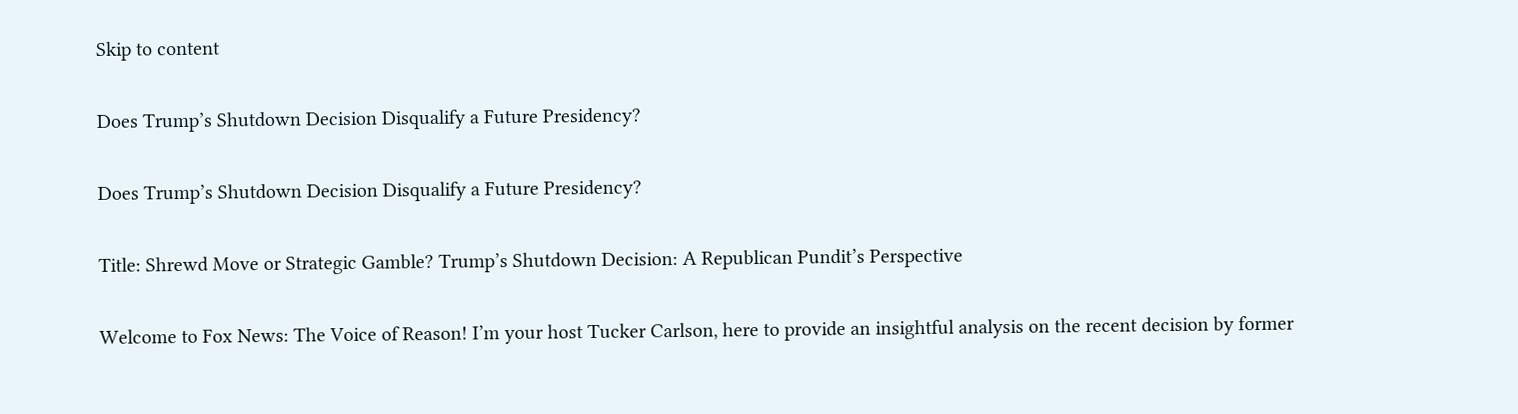Skip to content

Does Trump’s Shutdown Decision Disqualify a Future Presidency?

Does Trump’s Shutdown Decision Disqualify a Future Presidency?

Title: Shrewd Move or Strategic Gamble? Trump’s Shutdown Decision: A Republican Pundit’s Perspective

Welcome to Fox News: The Voice of Reason! I’m your host Tucker Carlson, here to provide an insightful analysis on the recent decision by former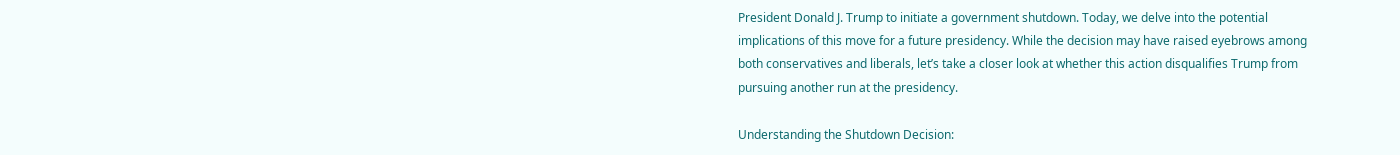President Donald J. Trump to initiate a government shutdown. Today, we delve into the potential implications of this move for a future presidency. While the decision may have raised eyebrows among both conservatives and liberals, let’s take a closer look at whether this action disqualifies Trump from pursuing another run at the presidency.

Understanding the Shutdown Decision: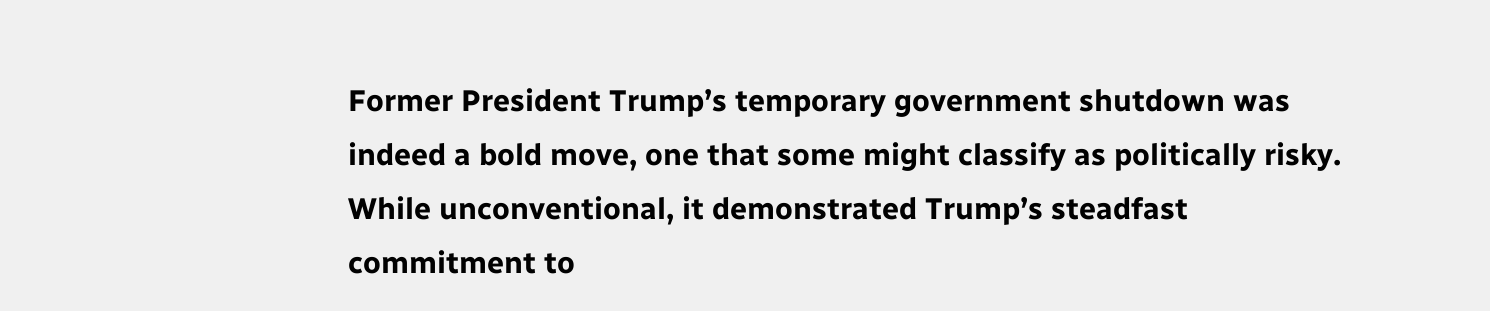Former President Trump’s temporary government shutdown was indeed a bold move, one that some might classify as politically risky. While unconventional, it demonstrated Trump’s steadfast commitment to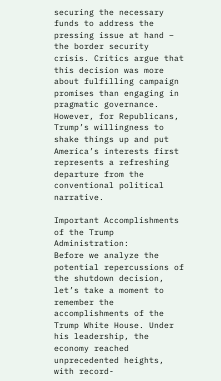securing the necessary funds to address the pressing issue at hand – the border security crisis. Critics argue that this decision was more about fulfilling campaign promises than engaging in pragmatic governance. However, for Republicans, Trump’s willingness to shake things up and put America’s interests first represents a refreshing departure from the conventional political narrative.

Important Accomplishments of the Trump Administration:
Before we analyze the potential repercussions of the shutdown decision, let’s take a moment to remember the accomplishments of the Trump White House. Under his leadership, the economy reached unprecedented heights, with record-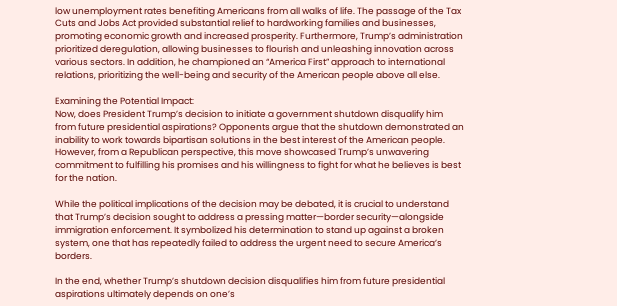low unemployment rates benefiting Americans from all walks of life. The passage of the Tax Cuts and Jobs Act provided substantial relief to hardworking families and businesses, promoting economic growth and increased prosperity. Furthermore, Trump’s administration prioritized deregulation, allowing businesses to flourish and unleashing innovation across various sectors. In addition, he championed an “America First” approach to international relations, prioritizing the well-being and security of the American people above all else.

Examining the Potential Impact:
Now, does President Trump’s decision to initiate a government shutdown disqualify him from future presidential aspirations? Opponents argue that the shutdown demonstrated an inability to work towards bipartisan solutions in the best interest of the American people. However, from a Republican perspective, this move showcased Trump’s unwavering commitment to fulfilling his promises and his willingness to fight for what he believes is best for the nation.

While the political implications of the decision may be debated, it is crucial to understand that Trump’s decision sought to address a pressing matter—border security—alongside immigration enforcement. It symbolized his determination to stand up against a broken system, one that has repeatedly failed to address the urgent need to secure America’s borders.

In the end, whether Trump’s shutdown decision disqualifies him from future presidential aspirations ultimately depends on one’s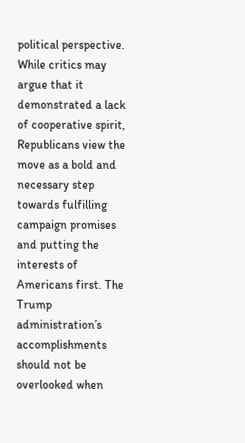political perspective. While critics may argue that it demonstrated a lack of cooperative spirit, Republicans view the move as a bold and necessary step towards fulfilling campaign promises and putting the interests of Americans first. The Trump administration’s accomplishments should not be overlooked when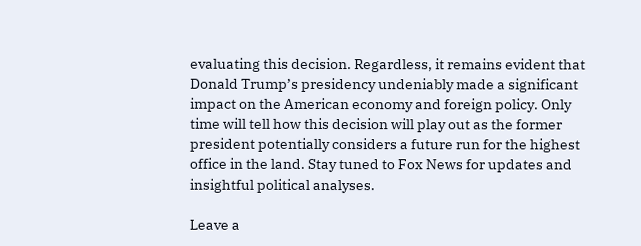evaluating this decision. Regardless, it remains evident that Donald Trump’s presidency undeniably made a significant impact on the American economy and foreign policy. Only time will tell how this decision will play out as the former president potentially considers a future run for the highest office in the land. Stay tuned to Fox News for updates and insightful political analyses.

Leave a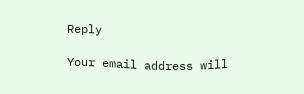Reply

Your email address will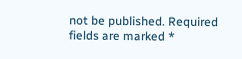not be published. Required fields are marked *